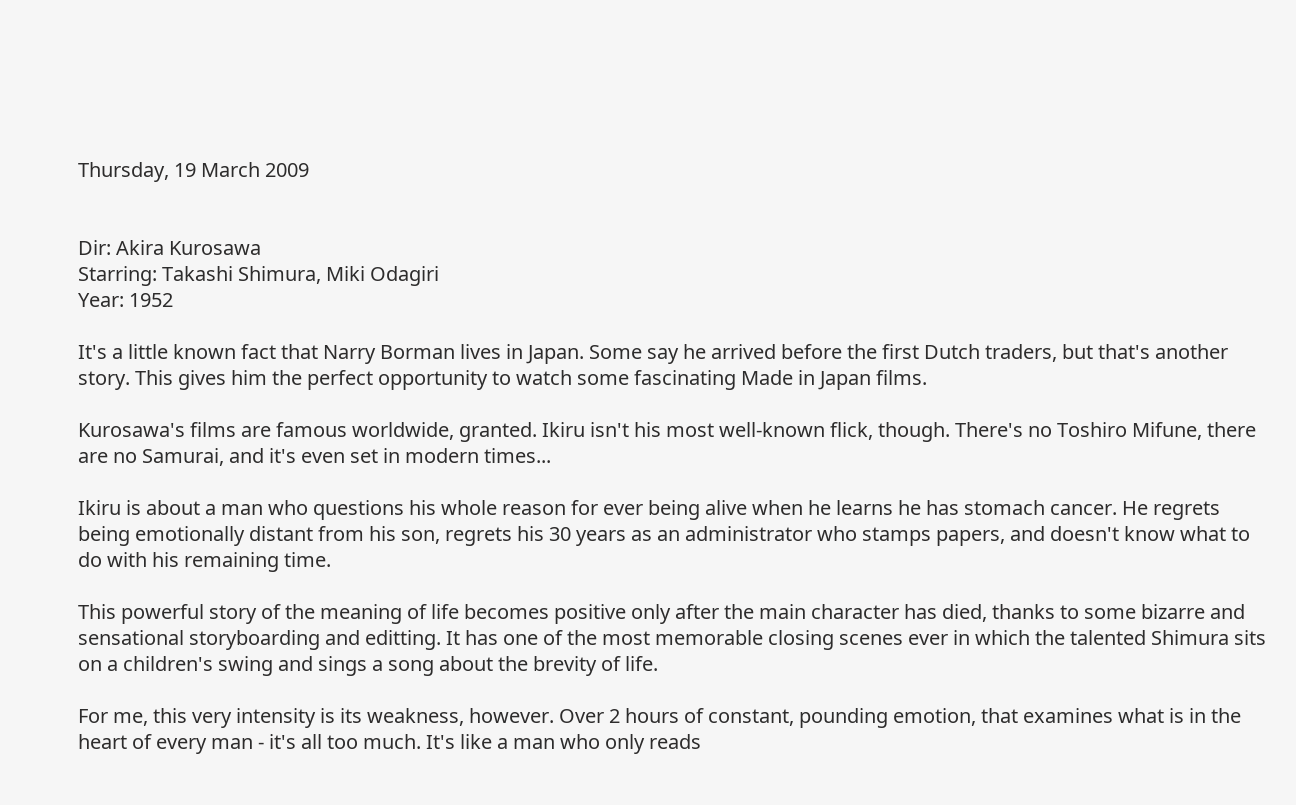Thursday, 19 March 2009


Dir: Akira Kurosawa
Starring: Takashi Shimura, Miki Odagiri
Year: 1952

It's a little known fact that Narry Borman lives in Japan. Some say he arrived before the first Dutch traders, but that's another story. This gives him the perfect opportunity to watch some fascinating Made in Japan films.

Kurosawa's films are famous worldwide, granted. Ikiru isn't his most well-known flick, though. There's no Toshiro Mifune, there are no Samurai, and it's even set in modern times...

Ikiru is about a man who questions his whole reason for ever being alive when he learns he has stomach cancer. He regrets being emotionally distant from his son, regrets his 30 years as an administrator who stamps papers, and doesn't know what to do with his remaining time.

This powerful story of the meaning of life becomes positive only after the main character has died, thanks to some bizarre and sensational storyboarding and editting. It has one of the most memorable closing scenes ever in which the talented Shimura sits on a children's swing and sings a song about the brevity of life.

For me, this very intensity is its weakness, however. Over 2 hours of constant, pounding emotion, that examines what is in the heart of every man - it's all too much. It's like a man who only reads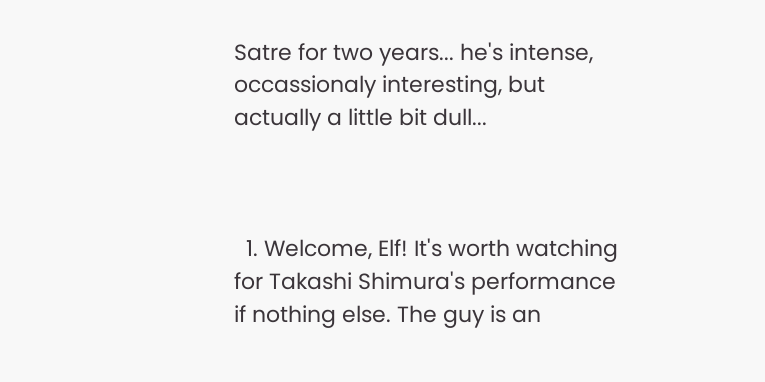Satre for two years... he's intense, occassionaly interesting, but actually a little bit dull...



  1. Welcome, Elf! It's worth watching for Takashi Shimura's performance if nothing else. The guy is an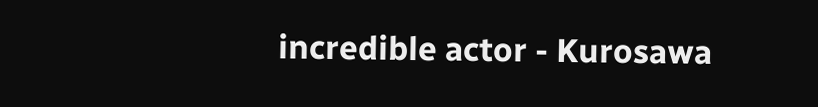incredible actor - Kurosawa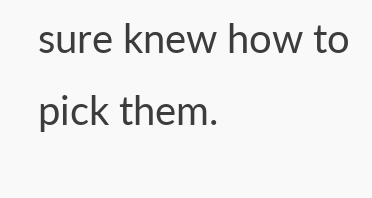sure knew how to pick them.